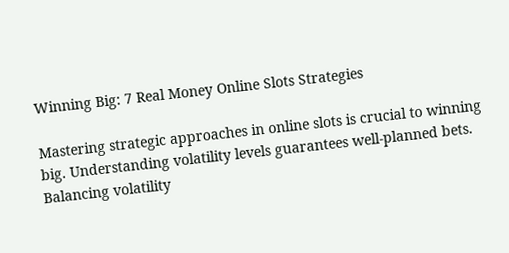Winning Big: 7 Real Money Online Slots Strategies

Mastering strategic approaches in online slots is crucial to winning big. Understanding volatility levels guarantees well-planned bets. Balancing volatility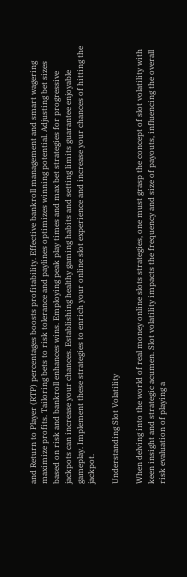and Return to Player (RTP) percentages boosts profitability. Effective bankroll management and smart wagering maximize profits. Tailoring bets to risk tolerance and paylines optimizes winning potential. Adjusting bet sizes based on risk and bankroll enhances wins. Employing peak play times and max bet strategies for progressive jackpots can increase your chances. Establishing healthy gaming habits and setting limits guarantee enjoyable gameplay. Implement these strategies to enrich your online slot experience and increase your chances of hitting the jackpot.

Understanding Slot Volatility

When delving into the world of real money online slots strategies, one must grasp the concept of slot volatility with keen insight and strategic acumen. Slot volatility impacts the frequency and size of payouts, influencing the overall risk evaluation of playing a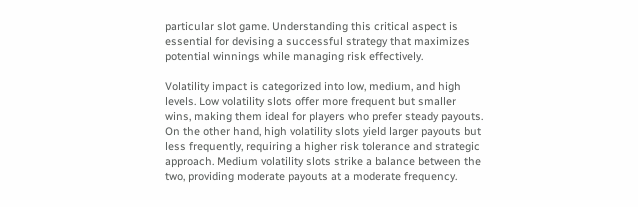particular slot game. Understanding this critical aspect is essential for devising a successful strategy that maximizes potential winnings while managing risk effectively.

Volatility impact is categorized into low, medium, and high levels. Low volatility slots offer more frequent but smaller wins, making them ideal for players who prefer steady payouts. On the other hand, high volatility slots yield larger payouts but less frequently, requiring a higher risk tolerance and strategic approach. Medium volatility slots strike a balance between the two, providing moderate payouts at a moderate frequency.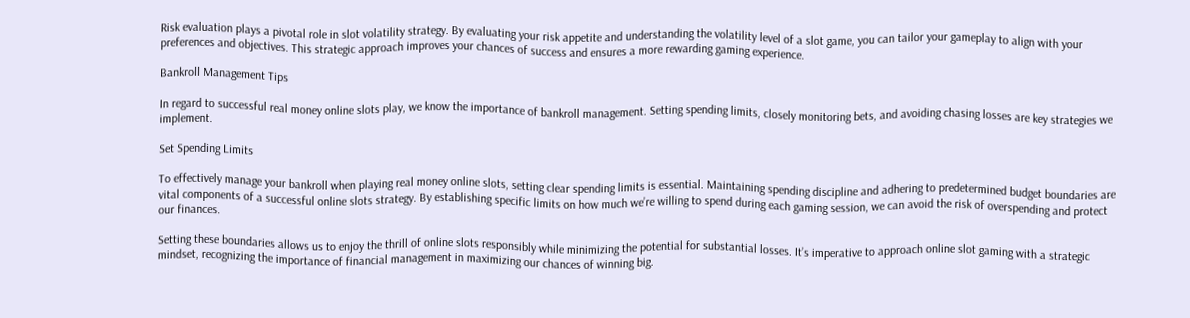Risk evaluation plays a pivotal role in slot volatility strategy. By evaluating your risk appetite and understanding the volatility level of a slot game, you can tailor your gameplay to align with your preferences and objectives. This strategic approach improves your chances of success and ensures a more rewarding gaming experience.

Bankroll Management Tips

In regard to successful real money online slots play, we know the importance of bankroll management. Setting spending limits, closely monitoring bets, and avoiding chasing losses are key strategies we implement.

Set Spending Limits

To effectively manage your bankroll when playing real money online slots, setting clear spending limits is essential. Maintaining spending discipline and adhering to predetermined budget boundaries are vital components of a successful online slots strategy. By establishing specific limits on how much we’re willing to spend during each gaming session, we can avoid the risk of overspending and protect our finances.

Setting these boundaries allows us to enjoy the thrill of online slots responsibly while minimizing the potential for substantial losses. It’s imperative to approach online slot gaming with a strategic mindset, recognizing the importance of financial management in maximizing our chances of winning big.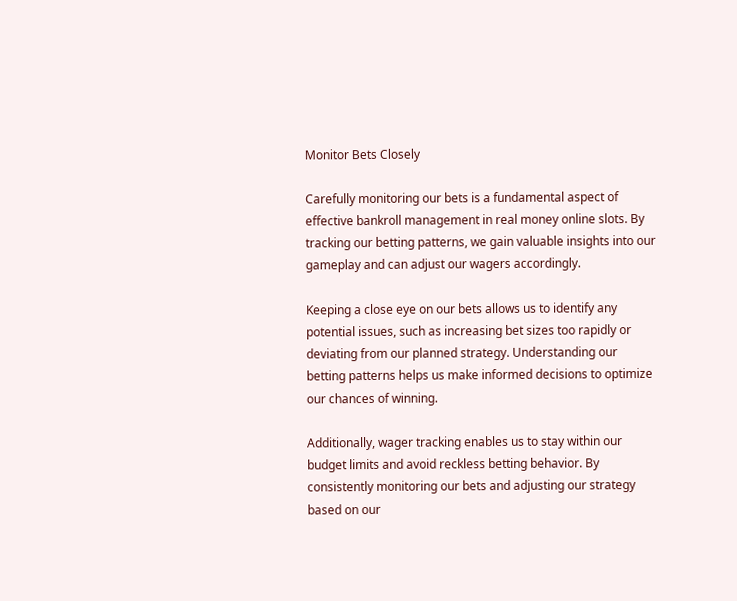Monitor Bets Closely

Carefully monitoring our bets is a fundamental aspect of effective bankroll management in real money online slots. By tracking our betting patterns, we gain valuable insights into our gameplay and can adjust our wagers accordingly.

Keeping a close eye on our bets allows us to identify any potential issues, such as increasing bet sizes too rapidly or deviating from our planned strategy. Understanding our betting patterns helps us make informed decisions to optimize our chances of winning.

Additionally, wager tracking enables us to stay within our budget limits and avoid reckless betting behavior. By consistently monitoring our bets and adjusting our strategy based on our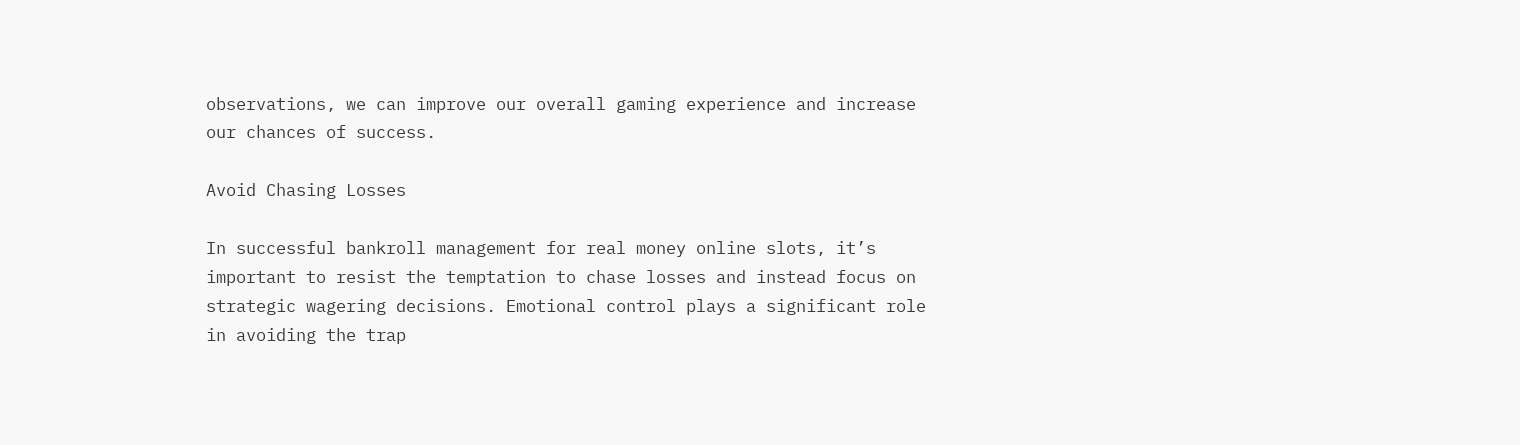observations, we can improve our overall gaming experience and increase our chances of success.

Avoid Chasing Losses

In successful bankroll management for real money online slots, it’s important to resist the temptation to chase losses and instead focus on strategic wagering decisions. Emotional control plays a significant role in avoiding the trap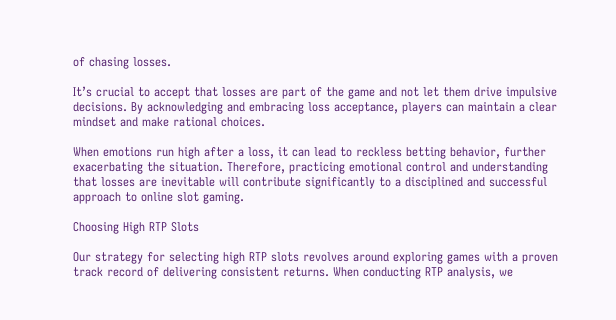of chasing losses.

It’s crucial to accept that losses are part of the game and not let them drive impulsive decisions. By acknowledging and embracing loss acceptance, players can maintain a clear mindset and make rational choices.

When emotions run high after a loss, it can lead to reckless betting behavior, further exacerbating the situation. Therefore, practicing emotional control and understanding that losses are inevitable will contribute significantly to a disciplined and successful approach to online slot gaming.

Choosing High RTP Slots

Our strategy for selecting high RTP slots revolves around exploring games with a proven track record of delivering consistent returns. When conducting RTP analysis, we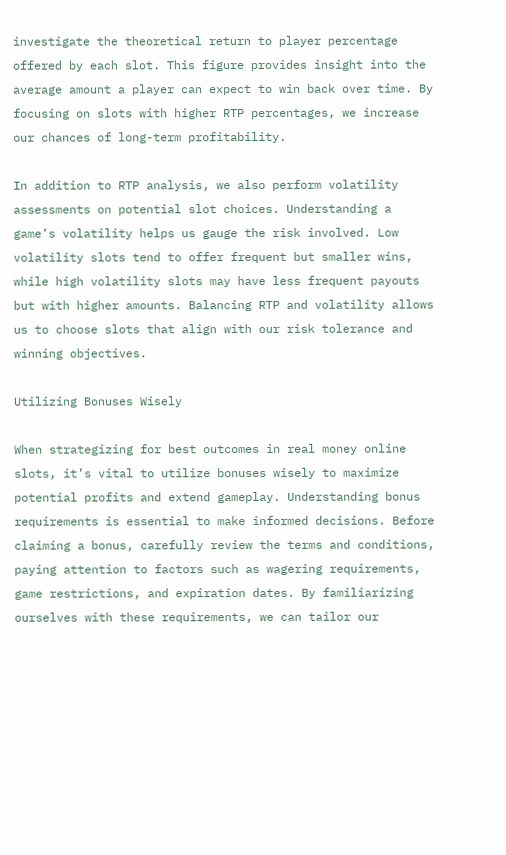investigate the theoretical return to player percentage offered by each slot. This figure provides insight into the average amount a player can expect to win back over time. By focusing on slots with higher RTP percentages, we increase our chances of long-term profitability.

In addition to RTP analysis, we also perform volatility assessments on potential slot choices. Understanding a game’s volatility helps us gauge the risk involved. Low volatility slots tend to offer frequent but smaller wins, while high volatility slots may have less frequent payouts but with higher amounts. Balancing RTP and volatility allows us to choose slots that align with our risk tolerance and winning objectives.

Utilizing Bonuses Wisely

When strategizing for best outcomes in real money online slots, it’s vital to utilize bonuses wisely to maximize potential profits and extend gameplay. Understanding bonus requirements is essential to make informed decisions. Before claiming a bonus, carefully review the terms and conditions, paying attention to factors such as wagering requirements, game restrictions, and expiration dates. By familiarizing ourselves with these requirements, we can tailor our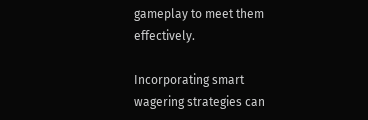gameplay to meet them effectively.

Incorporating smart wagering strategies can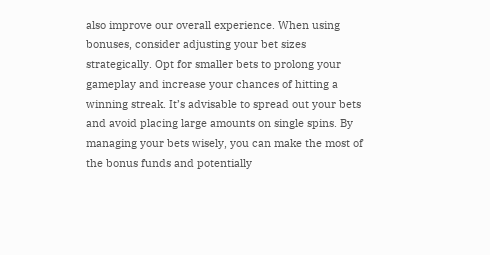also improve our overall experience. When using bonuses, consider adjusting your bet sizes strategically. Opt for smaller bets to prolong your gameplay and increase your chances of hitting a winning streak. It’s advisable to spread out your bets and avoid placing large amounts on single spins. By managing your bets wisely, you can make the most of the bonus funds and potentially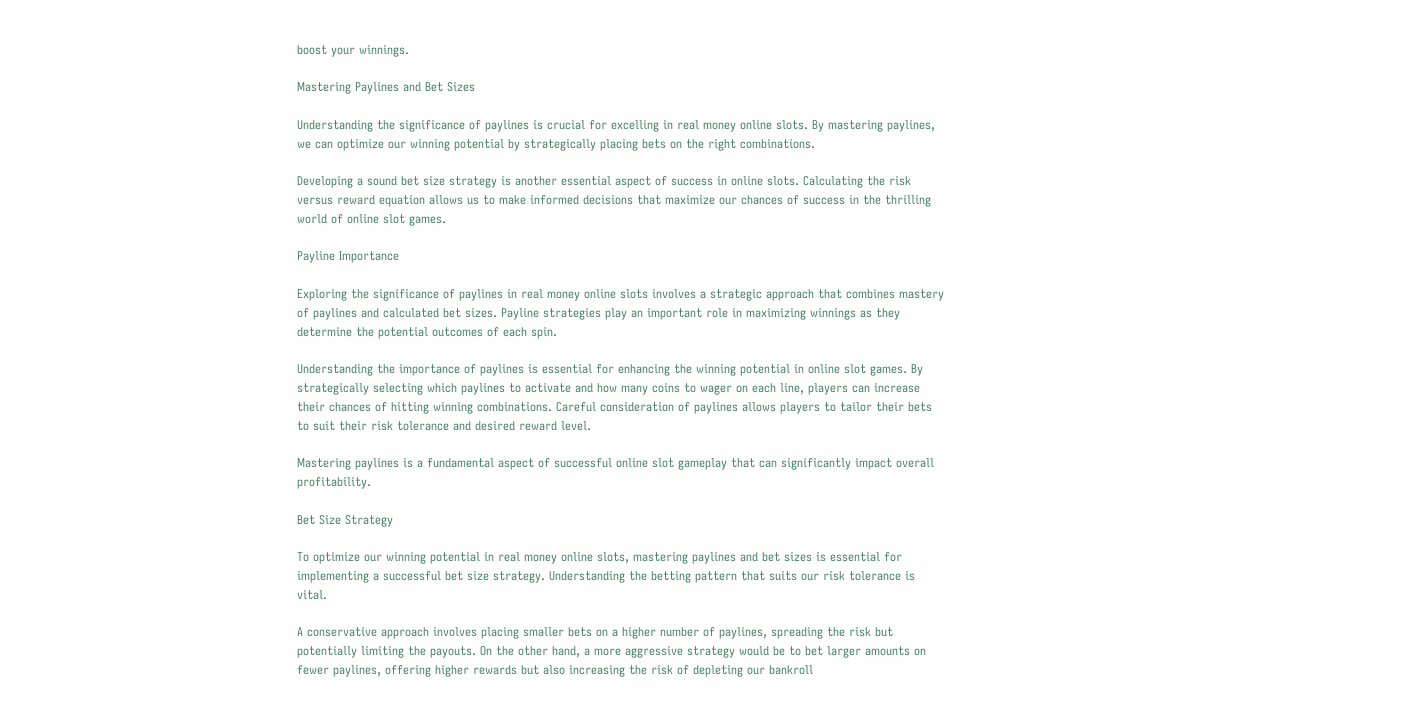boost your winnings.

Mastering Paylines and Bet Sizes

Understanding the significance of paylines is crucial for excelling in real money online slots. By mastering paylines, we can optimize our winning potential by strategically placing bets on the right combinations.

Developing a sound bet size strategy is another essential aspect of success in online slots. Calculating the risk versus reward equation allows us to make informed decisions that maximize our chances of success in the thrilling world of online slot games.

Payline Importance

Exploring the significance of paylines in real money online slots involves a strategic approach that combines mastery of paylines and calculated bet sizes. Payline strategies play an important role in maximizing winnings as they determine the potential outcomes of each spin.

Understanding the importance of paylines is essential for enhancing the winning potential in online slot games. By strategically selecting which paylines to activate and how many coins to wager on each line, players can increase their chances of hitting winning combinations. Careful consideration of paylines allows players to tailor their bets to suit their risk tolerance and desired reward level.

Mastering paylines is a fundamental aspect of successful online slot gameplay that can significantly impact overall profitability.

Bet Size Strategy

To optimize our winning potential in real money online slots, mastering paylines and bet sizes is essential for implementing a successful bet size strategy. Understanding the betting pattern that suits our risk tolerance is vital.

A conservative approach involves placing smaller bets on a higher number of paylines, spreading the risk but potentially limiting the payouts. On the other hand, a more aggressive strategy would be to bet larger amounts on fewer paylines, offering higher rewards but also increasing the risk of depleting our bankroll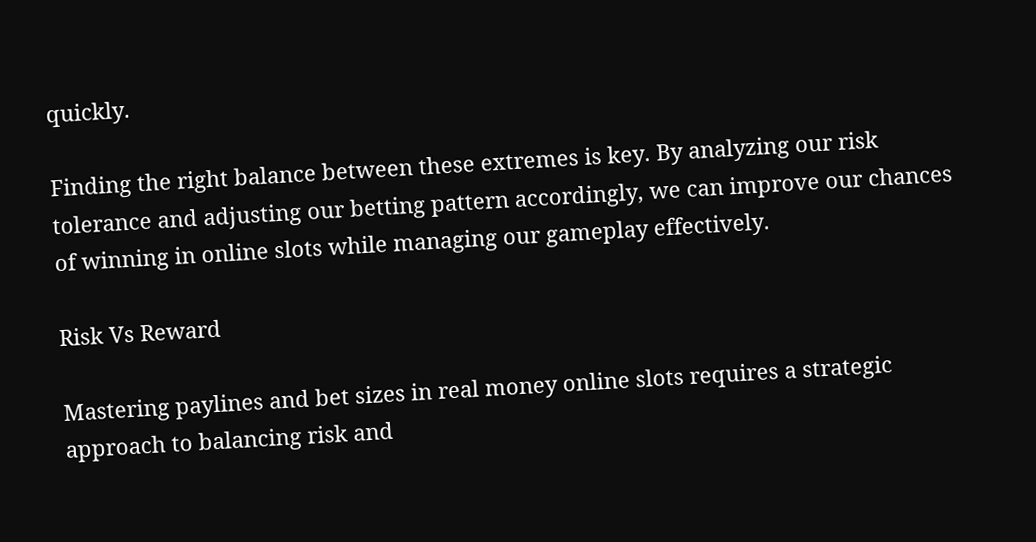quickly.

Finding the right balance between these extremes is key. By analyzing our risk tolerance and adjusting our betting pattern accordingly, we can improve our chances of winning in online slots while managing our gameplay effectively.

Risk Vs Reward

Mastering paylines and bet sizes in real money online slots requires a strategic approach to balancing risk and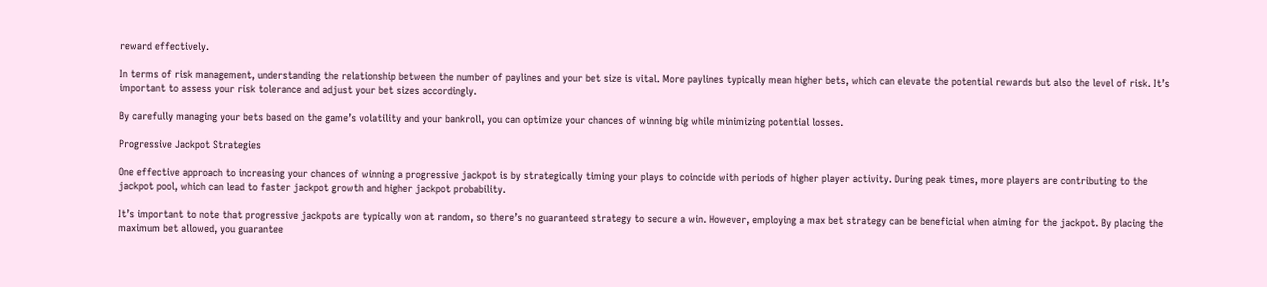reward effectively.

In terms of risk management, understanding the relationship between the number of paylines and your bet size is vital. More paylines typically mean higher bets, which can elevate the potential rewards but also the level of risk. It’s important to assess your risk tolerance and adjust your bet sizes accordingly.

By carefully managing your bets based on the game’s volatility and your bankroll, you can optimize your chances of winning big while minimizing potential losses.

Progressive Jackpot Strategies

One effective approach to increasing your chances of winning a progressive jackpot is by strategically timing your plays to coincide with periods of higher player activity. During peak times, more players are contributing to the jackpot pool, which can lead to faster jackpot growth and higher jackpot probability.

It’s important to note that progressive jackpots are typically won at random, so there’s no guaranteed strategy to secure a win. However, employing a max bet strategy can be beneficial when aiming for the jackpot. By placing the maximum bet allowed, you guarantee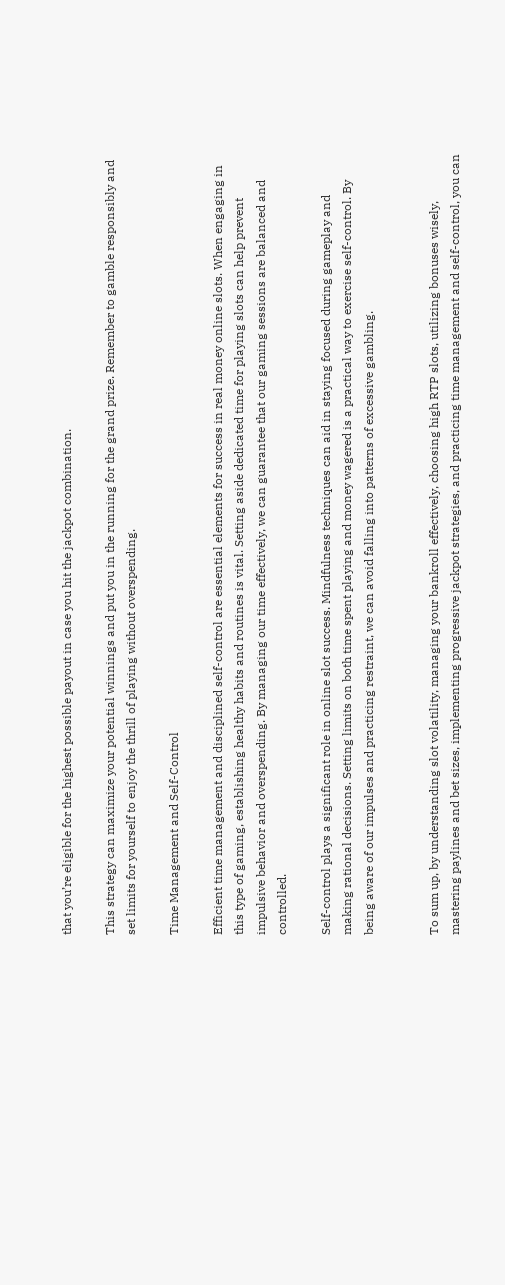that you’re eligible for the highest possible payout in case you hit the jackpot combination.

This strategy can maximize your potential winnings and put you in the running for the grand prize. Remember to gamble responsibly and set limits for yourself to enjoy the thrill of playing without overspending.

Time Management and Self-Control

Efficient time management and disciplined self-control are essential elements for success in real money online slots. When engaging in this type of gaming, establishing healthy habits and routines is vital. Setting aside dedicated time for playing slots can help prevent impulsive behavior and overspending. By managing our time effectively, we can guarantee that our gaming sessions are balanced and controlled.

Self-control plays a significant role in online slot success. Mindfulness techniques can aid in staying focused during gameplay and making rational decisions. Setting limits on both time spent playing and money wagered is a practical way to exercise self-control. By being aware of our impulses and practicing restraint, we can avoid falling into patterns of excessive gambling.


To sum up, by understanding slot volatility, managing your bankroll effectively, choosing high RTP slots, utilizing bonuses wisely, mastering paylines and bet sizes, implementing progressive jackpot strategies, and practicing time management and self-control, you can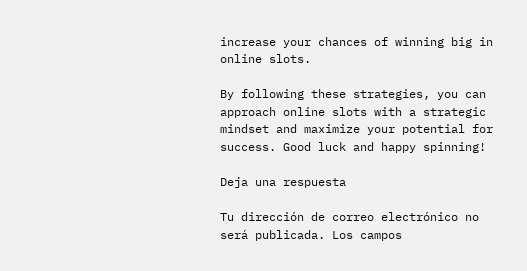increase your chances of winning big in online slots.

By following these strategies, you can approach online slots with a strategic mindset and maximize your potential for success. Good luck and happy spinning!

Deja una respuesta

Tu dirección de correo electrónico no será publicada. Los campos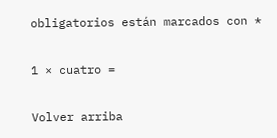obligatorios están marcados con *

1 × cuatro =

Volver arriba